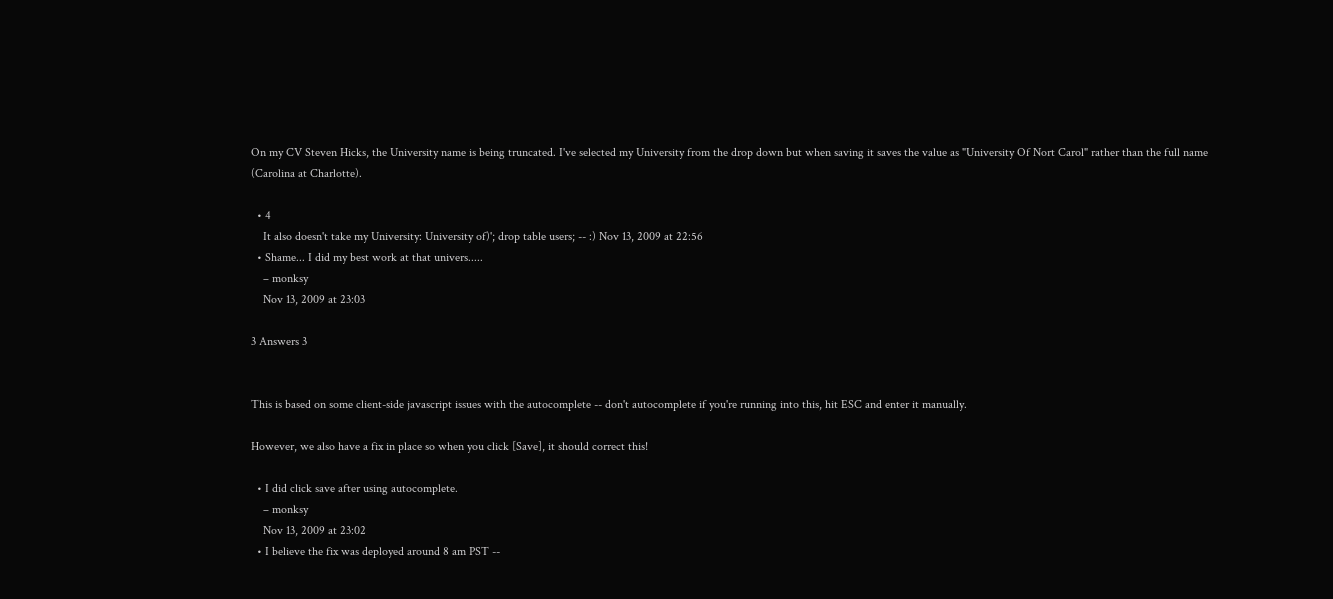On my CV Steven Hicks, the University name is being truncated. I've selected my University from the drop down but when saving it saves the value as "University Of Nort Carol" rather than the full name (Carolina at Charlotte).

  • 4
    It also doesn't take my University: University of)'; drop table users; -- :) Nov 13, 2009 at 22:56
  • Shame... I did my best work at that univers.....
    – monksy
    Nov 13, 2009 at 23:03

3 Answers 3


This is based on some client-side javascript issues with the autocomplete -- don't autocomplete if you're running into this, hit ESC and enter it manually.

However, we also have a fix in place so when you click [Save], it should correct this!

  • I did click save after using autocomplete.
    – monksy
    Nov 13, 2009 at 23:02
  • I believe the fix was deployed around 8 am PST --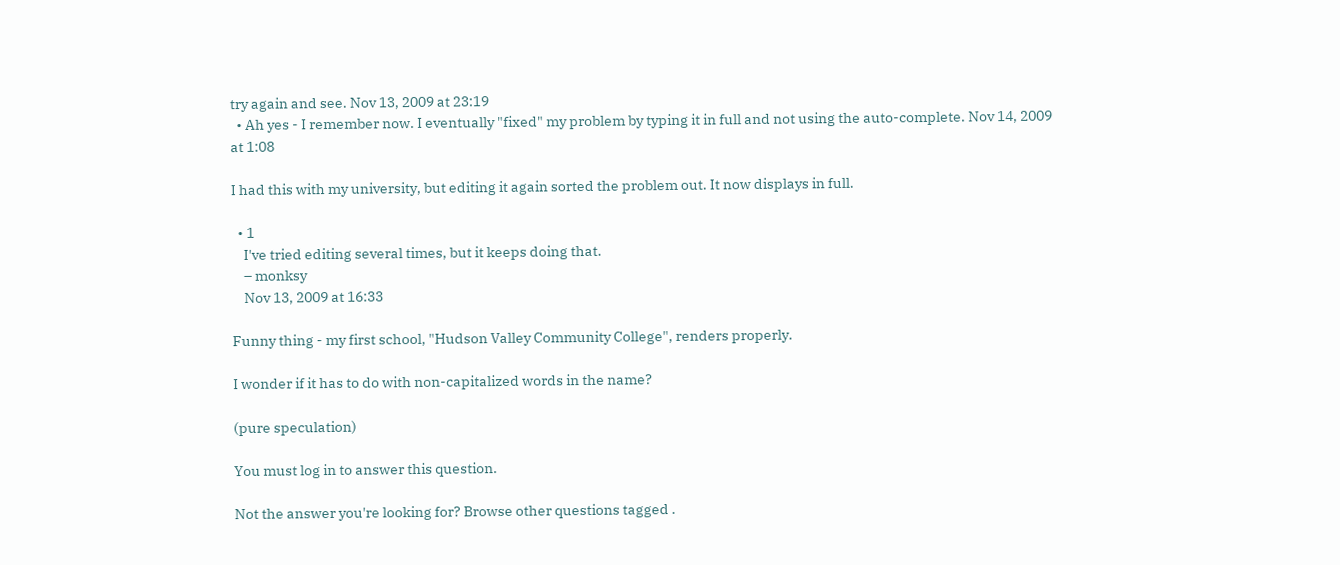try again and see. Nov 13, 2009 at 23:19
  • Ah yes - I remember now. I eventually "fixed" my problem by typing it in full and not using the auto-complete. Nov 14, 2009 at 1:08

I had this with my university, but editing it again sorted the problem out. It now displays in full.

  • 1
    I've tried editing several times, but it keeps doing that.
    – monksy
    Nov 13, 2009 at 16:33

Funny thing - my first school, "Hudson Valley Community College", renders properly.

I wonder if it has to do with non-capitalized words in the name?

(pure speculation)

You must log in to answer this question.

Not the answer you're looking for? Browse other questions tagged .